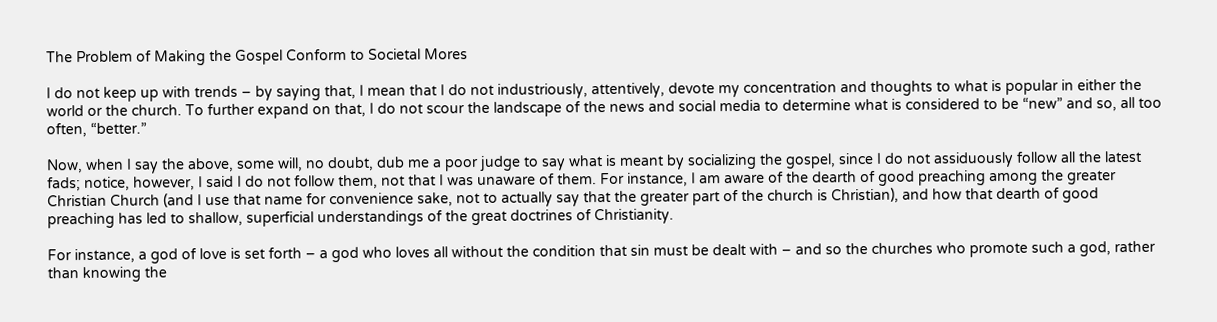The Problem of Making the Gospel Conform to Societal Mores

I do not keep up with trends – by saying that, I mean that I do not industriously, attentively, devote my concentration and thoughts to what is popular in either the world or the church. To further expand on that, I do not scour the landscape of the news and social media to determine what is considered to be “new” and so, all too often, “better.”

Now, when I say the above, some will, no doubt, dub me a poor judge to say what is meant by socializing the gospel, since I do not assiduously follow all the latest fads; notice, however, I said I do not follow them, not that I was unaware of them. For instance, I am aware of the dearth of good preaching among the greater Christian Church (and I use that name for convenience sake, not to actually say that the greater part of the church is Christian), and how that dearth of good preaching has led to shallow, superficial understandings of the great doctrines of Christianity.

For instance, a god of love is set forth – a god who loves all without the condition that sin must be dealt with – and so the churches who promote such a god, rather than knowing the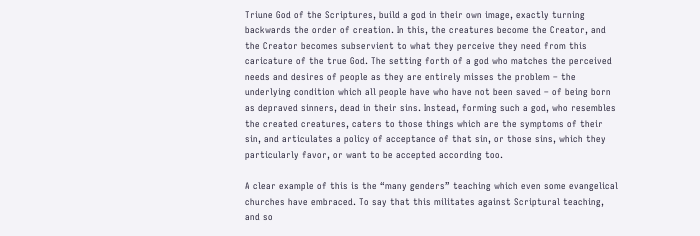Triune God of the Scriptures, build a god in their own image, exactly turning backwards the order of creation. In this, the creatures become the Creator, and the Creator becomes subservient to what they perceive they need from this caricature of the true God. The setting forth of a god who matches the perceived needs and desires of people as they are entirely misses the problem – the underlying condition which all people have who have not been saved – of being born as depraved sinners, dead in their sins. Instead, forming such a god, who resembles the created creatures, caters to those things which are the symptoms of their sin, and articulates a policy of acceptance of that sin, or those sins, which they particularly favor, or want to be accepted according too.

A clear example of this is the “many genders” teaching which even some evangelical churches have embraced. To say that this militates against Scriptural teaching, and so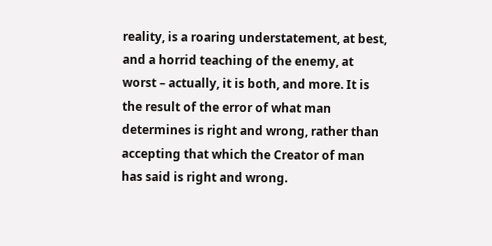reality, is a roaring understatement, at best, and a horrid teaching of the enemy, at worst – actually, it is both, and more. It is the result of the error of what man determines is right and wrong, rather than accepting that which the Creator of man has said is right and wrong.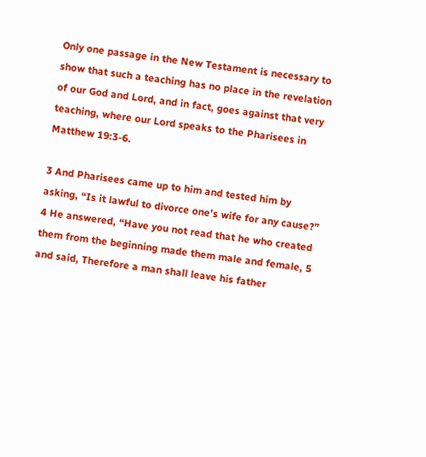Only one passage in the New Testament is necessary to show that such a teaching has no place in the revelation of our God and Lord, and in fact, goes against that very teaching, where our Lord speaks to the Pharisees in Matthew 19:3-6.

3 And Pharisees came up to him and tested him by asking, “Is it lawful to divorce one’s wife for any cause?” 4 He answered, “Have you not read that he who created them from the beginning made them male and female, 5 and said, Therefore a man shall leave his father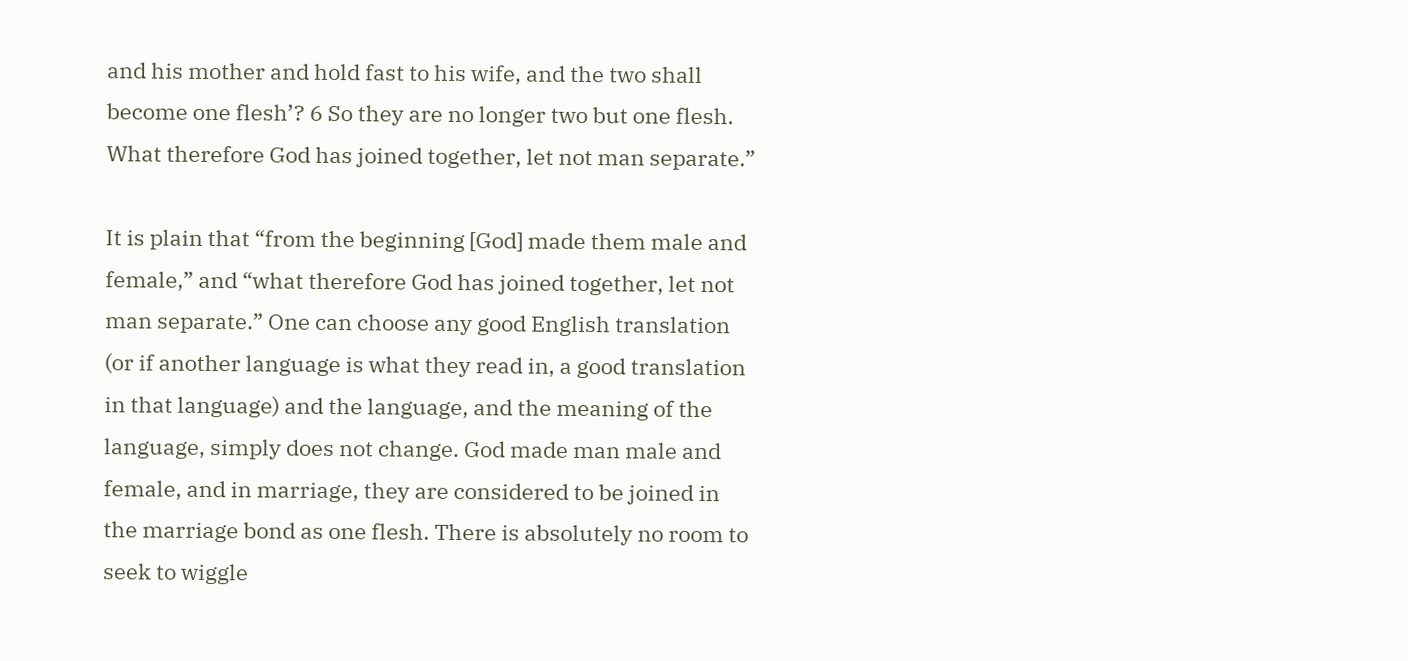and his mother and hold fast to his wife, and the two shall become one flesh’? 6 So they are no longer two but one flesh. What therefore God has joined together, let not man separate.”

It is plain that “from the beginning [God] made them male and female,” and “what therefore God has joined together, let not man separate.” One can choose any good English translation (or if another language is what they read in, a good translation in that language) and the language, and the meaning of the language, simply does not change. God made man male and female, and in marriage, they are considered to be joined in the marriage bond as one flesh. There is absolutely no room to seek to wiggle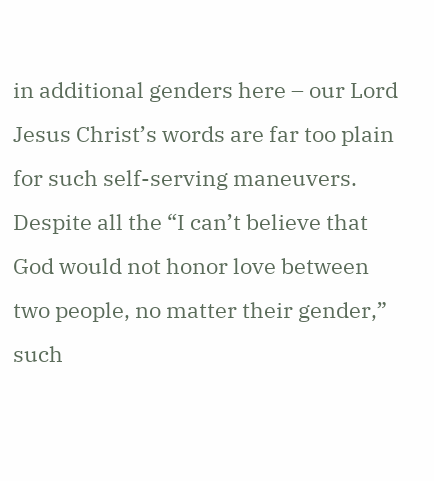in additional genders here – our Lord Jesus Christ’s words are far too plain for such self-serving maneuvers. Despite all the “I can’t believe that God would not honor love between two people, no matter their gender,” such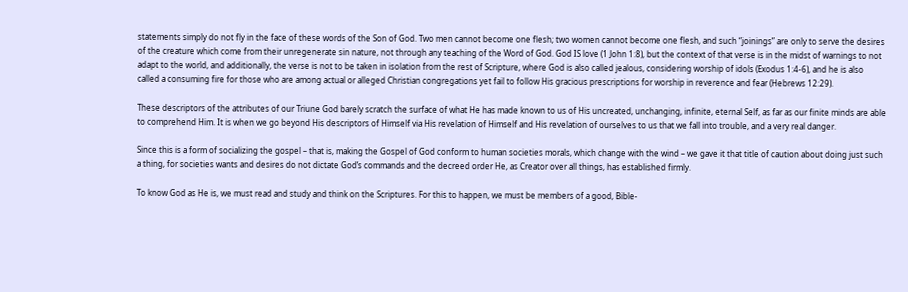statements simply do not fly in the face of these words of the Son of God. Two men cannot become one flesh; two women cannot become one flesh, and such “joinings” are only to serve the desires of the creature which come from their unregenerate sin nature, not through any teaching of the Word of God. God IS love (1 John 1:8), but the context of that verse is in the midst of warnings to not adapt to the world, and additionally, the verse is not to be taken in isolation from the rest of Scripture, where God is also called jealous, considering worship of idols (Exodus 1:4-6), and he is also called a consuming fire for those who are among actual or alleged Christian congregations yet fail to follow His gracious prescriptions for worship in reverence and fear (Hebrews 12:29).

These descriptors of the attributes of our Triune God barely scratch the surface of what He has made known to us of His uncreated, unchanging, infinite, eternal Self, as far as our finite minds are able to comprehend Him. It is when we go beyond His descriptors of Himself via His revelation of Himself and His revelation of ourselves to us that we fall into trouble, and a very real danger.

Since this is a form of socializing the gospel – that is, making the Gospel of God conform to human societies morals, which change with the wind – we gave it that title of caution about doing just such a thing, for societies wants and desires do not dictate God’s commands and the decreed order He, as Creator over all things, has established firmly.

To know God as He is, we must read and study and think on the Scriptures. For this to happen, we must be members of a good, Bible-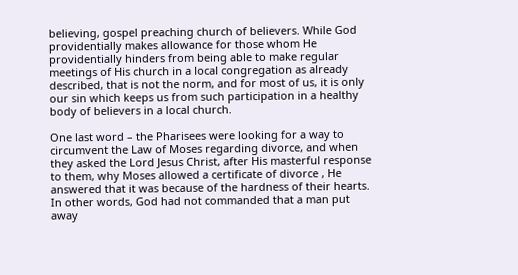believing, gospel preaching church of believers. While God providentially makes allowance for those whom He providentially hinders from being able to make regular meetings of His church in a local congregation as already described, that is not the norm, and for most of us, it is only our sin which keeps us from such participation in a healthy body of believers in a local church.

One last word – the Pharisees were looking for a way to circumvent the Law of Moses regarding divorce, and when they asked the Lord Jesus Christ, after His masterful response to them, why Moses allowed a certificate of divorce , He answered that it was because of the hardness of their hearts. In other words, God had not commanded that a man put away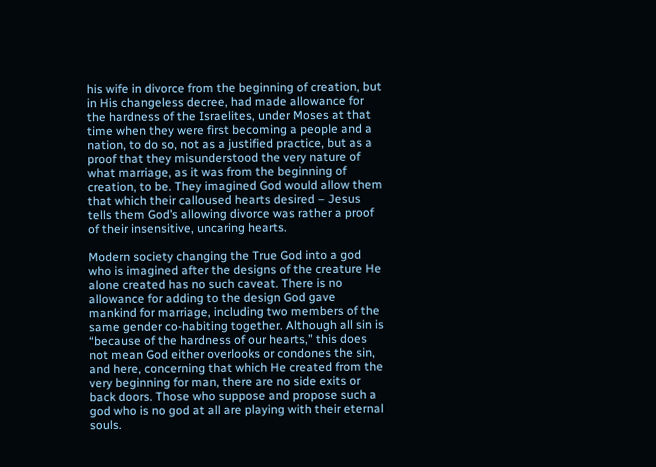his wife in divorce from the beginning of creation, but in His changeless decree, had made allowance for the hardness of the Israelites, under Moses at that time when they were first becoming a people and a nation, to do so, not as a justified practice, but as a proof that they misunderstood the very nature of what marriage, as it was from the beginning of creation, to be. They imagined God would allow them that which their calloused hearts desired – Jesus tells them God’s allowing divorce was rather a proof of their insensitive, uncaring hearts.

Modern society changing the True God into a god who is imagined after the designs of the creature He alone created has no such caveat. There is no allowance for adding to the design God gave mankind for marriage, including two members of the same gender co-habiting together. Although all sin is “because of the hardness of our hearts,” this does not mean God either overlooks or condones the sin, and here, concerning that which He created from the very beginning for man, there are no side exits or back doors. Those who suppose and propose such a god who is no god at all are playing with their eternal souls.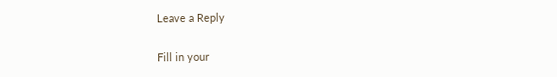Leave a Reply

Fill in your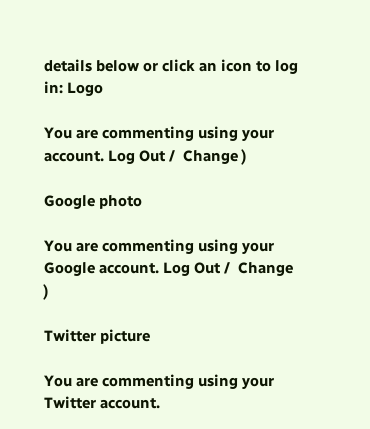details below or click an icon to log in: Logo

You are commenting using your account. Log Out /  Change )

Google photo

You are commenting using your Google account. Log Out /  Change )

Twitter picture

You are commenting using your Twitter account.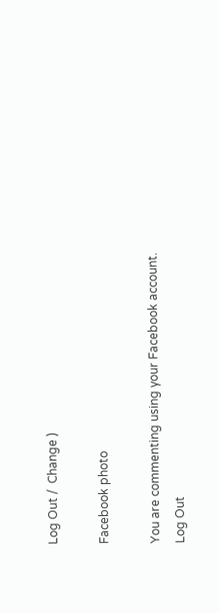Log Out /  Change )

Facebook photo

You are commenting using your Facebook account. Log Out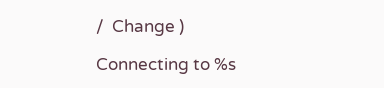/  Change )

Connecting to %s